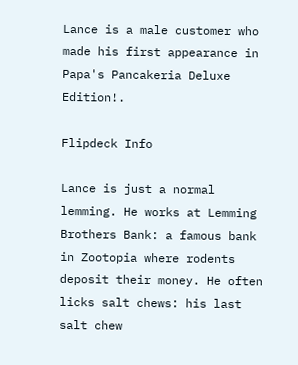Lance is a male customer who made his first appearance in Papa's Pancakeria Deluxe Edition!.

Flipdeck Info

Lance is just a normal lemming. He works at Lemming Brothers Bank: a famous bank in Zootopia where rodents deposit their money. He often licks salt chews: his last salt chew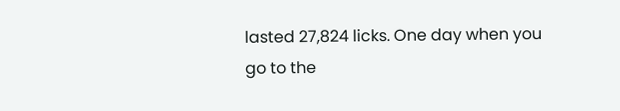lasted 27,824 licks. One day when you go to the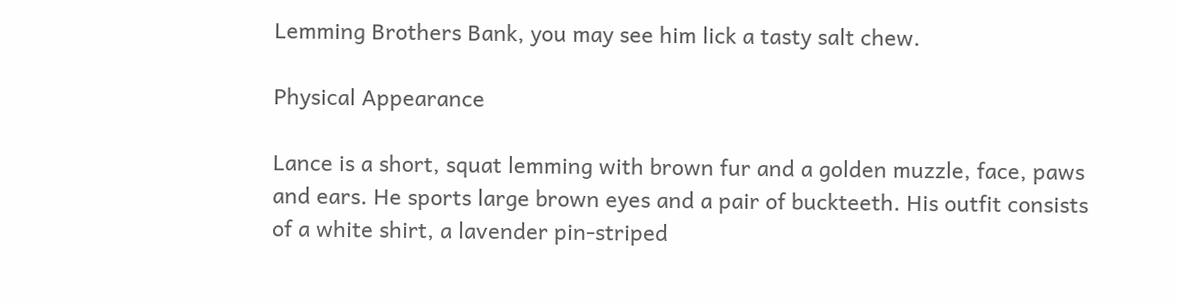Lemming Brothers Bank, you may see him lick a tasty salt chew.

Physical Appearance

Lance is a short, squat lemming with brown fur and a golden muzzle, face, paws and ears. He sports large brown eyes and a pair of buckteeth. His outfit consists of a white shirt, a lavender pin-striped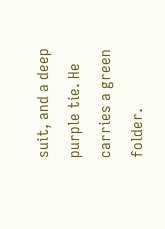suit, and a deep purple tie. He carries a green folder.